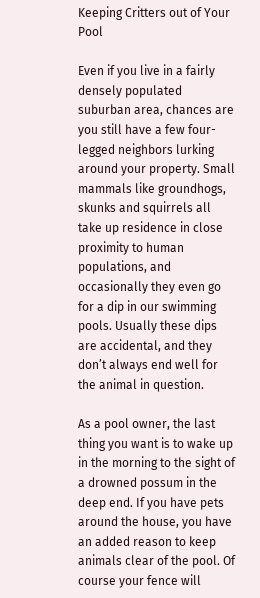Keeping Critters out of Your Pool

Even if you live in a fairly densely populated suburban area, chances are you still have a few four-legged neighbors lurking around your property. Small mammals like groundhogs, skunks and squirrels all take up residence in close proximity to human populations, and occasionally they even go for a dip in our swimming pools. Usually these dips are accidental, and they don’t always end well for the animal in question.

As a pool owner, the last thing you want is to wake up in the morning to the sight of a drowned possum in the deep end. If you have pets around the house, you have an added reason to keep animals clear of the pool. Of course your fence will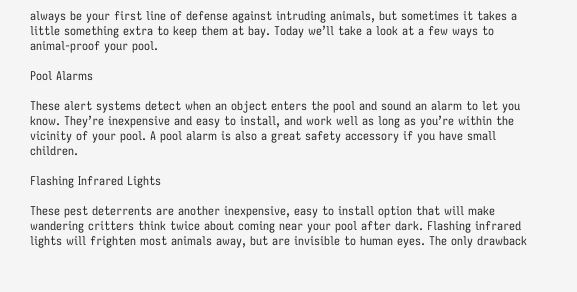always be your first line of defense against intruding animals, but sometimes it takes a little something extra to keep them at bay. Today we’ll take a look at a few ways to animal-proof your pool.

Pool Alarms

These alert systems detect when an object enters the pool and sound an alarm to let you know. They’re inexpensive and easy to install, and work well as long as you’re within the vicinity of your pool. A pool alarm is also a great safety accessory if you have small children.

Flashing Infrared Lights

These pest deterrents are another inexpensive, easy to install option that will make wandering critters think twice about coming near your pool after dark. Flashing infrared lights will frighten most animals away, but are invisible to human eyes. The only drawback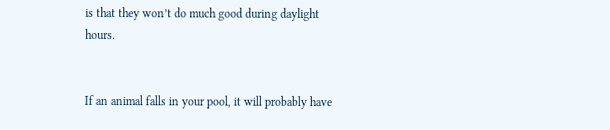is that they won’t do much good during daylight hours.


If an animal falls in your pool, it will probably have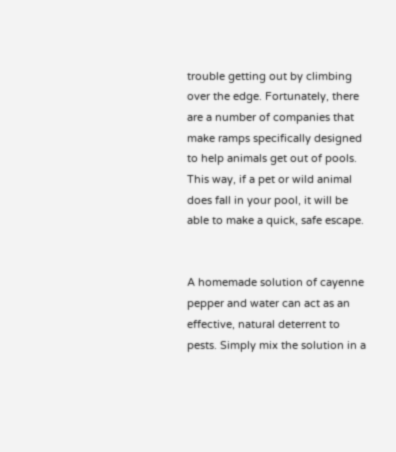trouble getting out by climbing over the edge. Fortunately, there are a number of companies that make ramps specifically designed to help animals get out of pools. This way, if a pet or wild animal does fall in your pool, it will be able to make a quick, safe escape.


A homemade solution of cayenne pepper and water can act as an effective, natural deterrent to pests. Simply mix the solution in a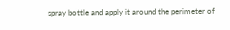spray bottle and apply it around the perimeter of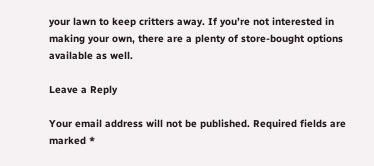your lawn to keep critters away. If you’re not interested in making your own, there are a plenty of store-bought options available as well.

Leave a Reply

Your email address will not be published. Required fields are marked *